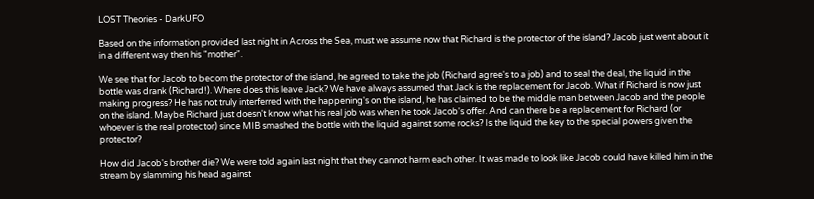LOST Theories - DarkUFO

Based on the information provided last night in Across the Sea, must we assume now that Richard is the protector of the island? Jacob just went about it in a different way then his "mother".

We see that for Jacob to becom the protector of the island, he agreed to take the job (Richard agree's to a job) and to seal the deal, the liquid in the bottle was drank (Richard!). Where does this leave Jack? We have always assumed that Jack is the replacement for Jacob. What if Richard is now just making progress? He has not truly interferred with the happening's on the island, he has claimed to be the middle man between Jacob and the people on the island. Maybe Richard just doesn't know what his real job was when he took Jacob's offer. And can there be a replacement for Richard (or whoever is the real protector) since MIB smashed the bottle with the liquid against some rocks? Is the liquid the key to the special powers given the protector?

How did Jacob's brother die? We were told again last night that they cannot harm each other. It was made to look like Jacob could have killed him in the stream by slamming his head against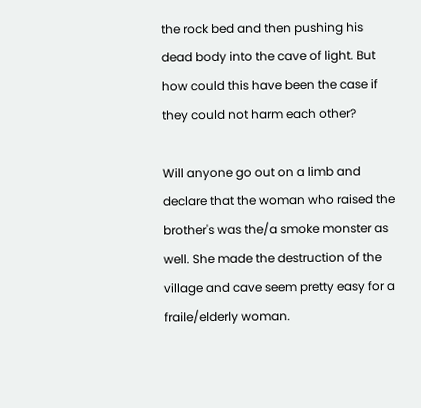the rock bed and then pushing his dead body into the cave of light. But how could this have been the case if they could not harm each other?

Will anyone go out on a limb and declare that the woman who raised the brother's was the/a smoke monster as well. She made the destruction of the village and cave seem pretty easy for a fraile/elderly woman.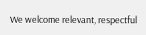We welcome relevant, respectful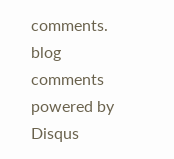comments.
blog comments powered by Disqus